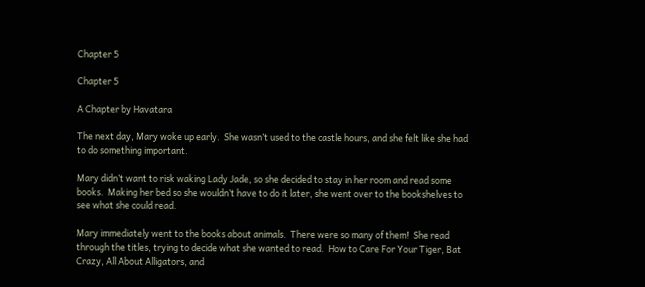Chapter 5

Chapter 5

A Chapter by Havatara

The next day, Mary woke up early.  She wasn’t used to the castle hours, and she felt like she had to do something important.

Mary didn’t want to risk waking Lady Jade, so she decided to stay in her room and read some books.  Making her bed so she wouldn’t have to do it later, she went over to the bookshelves to see what she could read.

Mary immediately went to the books about animals.  There were so many of them!  She read through the titles, trying to decide what she wanted to read.  How to Care For Your Tiger, Bat Crazy, All About Alligators, and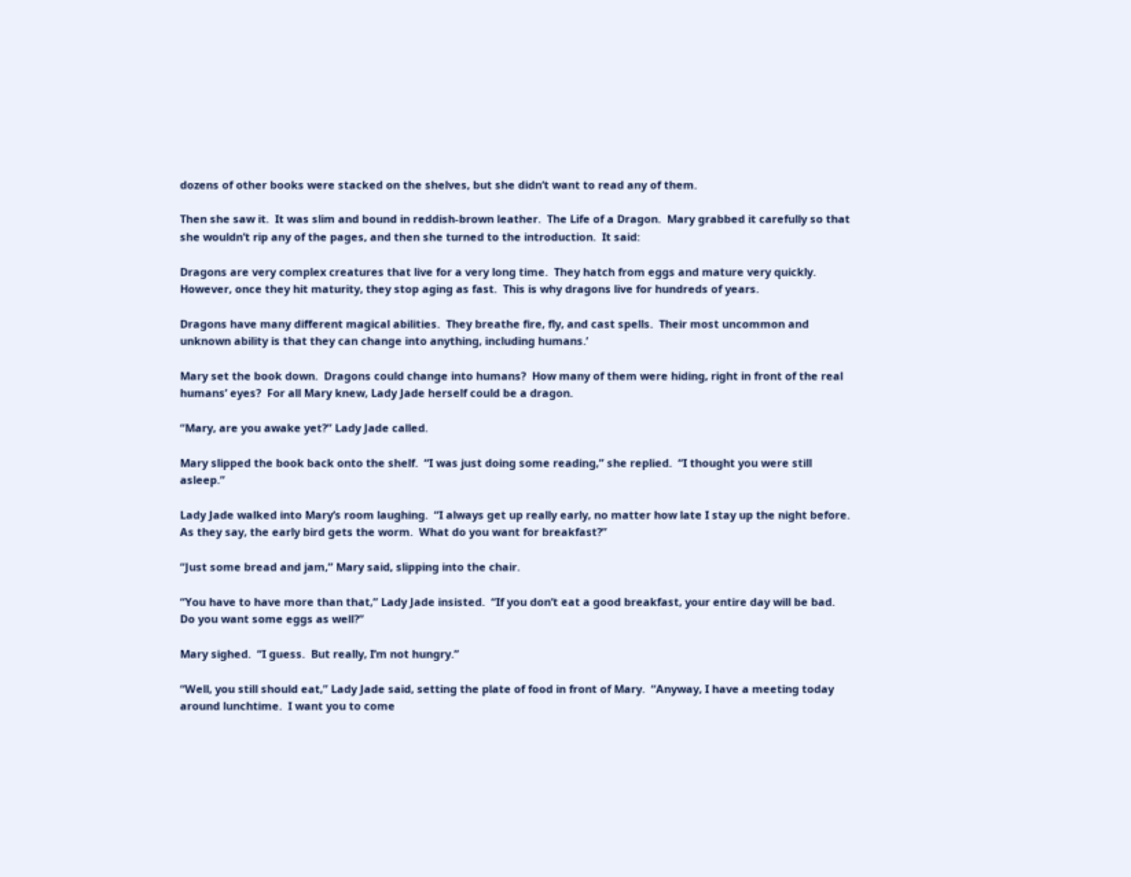dozens of other books were stacked on the shelves, but she didn’t want to read any of them.

Then she saw it.  It was slim and bound in reddish-brown leather.  The Life of a Dragon.  Mary grabbed it carefully so that she wouldn’t rip any of the pages, and then she turned to the introduction.  It said:

Dragons are very complex creatures that live for a very long time.  They hatch from eggs and mature very quickly.  However, once they hit maturity, they stop aging as fast.  This is why dragons live for hundreds of years.

Dragons have many different magical abilities.  They breathe fire, fly, and cast spells.  Their most uncommon and unknown ability is that they can change into anything, including humans.’

Mary set the book down.  Dragons could change into humans?  How many of them were hiding, right in front of the real humans’ eyes?  For all Mary knew, Lady Jade herself could be a dragon.

“Mary, are you awake yet?” Lady Jade called.

Mary slipped the book back onto the shelf.  “I was just doing some reading,” she replied.  “I thought you were still asleep.”

Lady Jade walked into Mary’s room laughing.  “I always get up really early, no matter how late I stay up the night before.  As they say, the early bird gets the worm.  What do you want for breakfast?”

“Just some bread and jam,” Mary said, slipping into the chair.

“You have to have more than that,” Lady Jade insisted.  “If you don’t eat a good breakfast, your entire day will be bad.  Do you want some eggs as well?”

Mary sighed.  “I guess.  But really, I’m not hungry.”

“Well, you still should eat,” Lady Jade said, setting the plate of food in front of Mary.  “Anyway, I have a meeting today around lunchtime.  I want you to come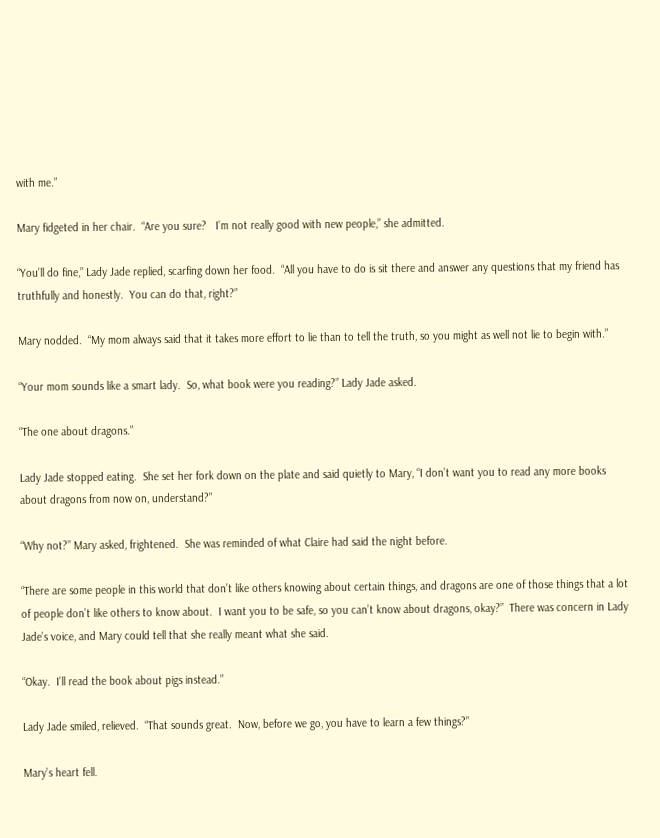with me.”

Mary fidgeted in her chair.  “Are you sure?   I’m not really good with new people,” she admitted.

“You’ll do fine,” Lady Jade replied, scarfing down her food.  “All you have to do is sit there and answer any questions that my friend has truthfully and honestly.  You can do that, right?”

Mary nodded.  “My mom always said that it takes more effort to lie than to tell the truth, so you might as well not lie to begin with.”

“Your mom sounds like a smart lady.  So, what book were you reading?” Lady Jade asked.

“The one about dragons.”

Lady Jade stopped eating.  She set her fork down on the plate and said quietly to Mary, “I don’t want you to read any more books about dragons from now on, understand?”

“Why not?” Mary asked, frightened.  She was reminded of what Claire had said the night before.

“There are some people in this world that don’t like others knowing about certain things, and dragons are one of those things that a lot of people don’t like others to know about.  I want you to be safe, so you can’t know about dragons, okay?”  There was concern in Lady Jade’s voice, and Mary could tell that she really meant what she said.

“Okay.  I’ll read the book about pigs instead.”

Lady Jade smiled, relieved.  “That sounds great.  Now, before we go, you have to learn a few things?”

Mary’s heart fell.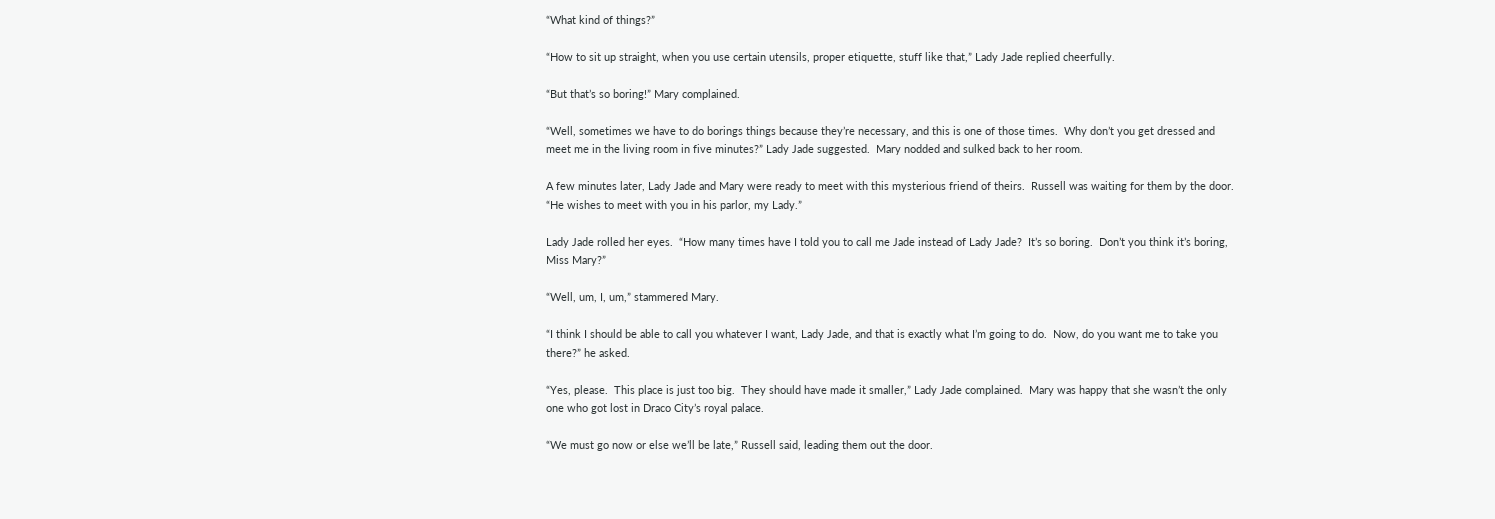“What kind of things?”

“How to sit up straight, when you use certain utensils, proper etiquette, stuff like that,” Lady Jade replied cheerfully.

“But that’s so boring!” Mary complained.

“Well, sometimes we have to do borings things because they’re necessary, and this is one of those times.  Why don’t you get dressed and meet me in the living room in five minutes?” Lady Jade suggested.  Mary nodded and sulked back to her room.

A few minutes later, Lady Jade and Mary were ready to meet with this mysterious friend of theirs.  Russell was waiting for them by the door.  “He wishes to meet with you in his parlor, my Lady.”

Lady Jade rolled her eyes.  “How many times have I told you to call me Jade instead of Lady Jade?  It’s so boring.  Don’t you think it’s boring, Miss Mary?”

“Well, um, I, um,” stammered Mary.

“I think I should be able to call you whatever I want, Lady Jade, and that is exactly what I’m going to do.  Now, do you want me to take you there?” he asked.

“Yes, please.  This place is just too big.  They should have made it smaller,” Lady Jade complained.  Mary was happy that she wasn’t the only one who got lost in Draco City’s royal palace.

“We must go now or else we’ll be late,” Russell said, leading them out the door.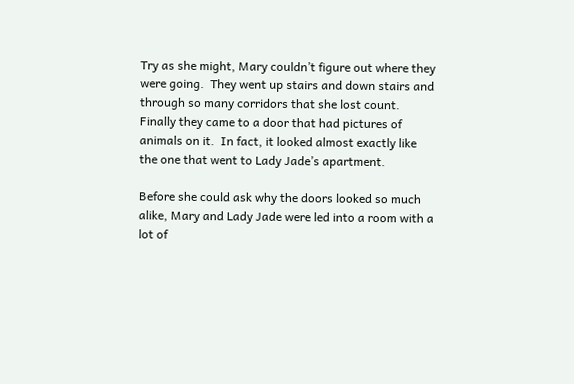Try as she might, Mary couldn’t figure out where they were going.  They went up stairs and down stairs and through so many corridors that she lost count.  Finally they came to a door that had pictures of animals on it.  In fact, it looked almost exactly like the one that went to Lady Jade’s apartment.

Before she could ask why the doors looked so much alike, Mary and Lady Jade were led into a room with a lot of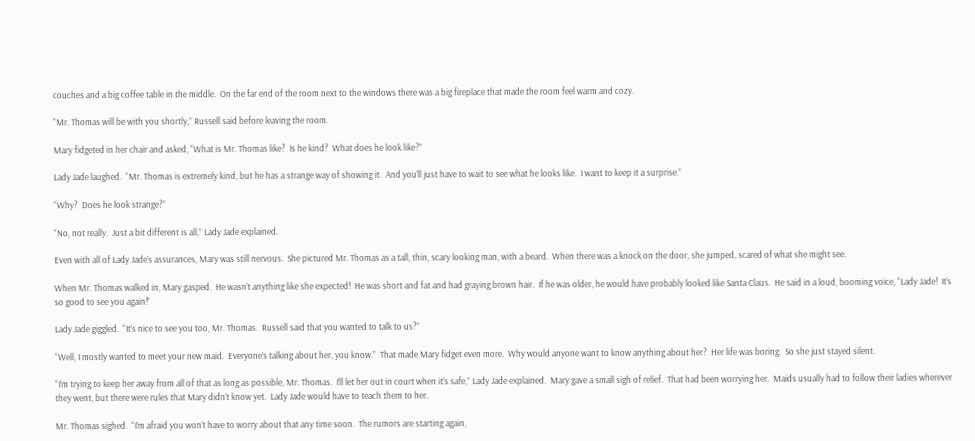couches and a big coffee table in the middle.  On the far end of the room next to the windows there was a big fireplace that made the room feel warm and cozy.

“Mr. Thomas will be with you shortly,” Russell said before leaving the room.

Mary fidgeted in her chair and asked, “What is Mr. Thomas like?  Is he kind?  What does he look like?”

Lady Jade laughed.  “Mr. Thomas is extremely kind, but he has a strange way of showing it.  And you’ll just have to wait to see what he looks like.  I want to keep it a surprise.”

“Why?  Does he look strange?”

“No, not really.  Just a bit different is all,” Lady Jade explained.

Even with all of Lady Jade’s assurances, Mary was still nervous.  She pictured Mr. Thomas as a tall, thin, scary looking man, with a beard.  When there was a knock on the door, she jumped, scared of what she might see.

When Mr. Thomas walked in, Mary gasped.  He wasn’t anything like she expected!  He was short and fat and had graying brown hair.  If he was older, he would have probably looked like Santa Claus.  He said in a loud, booming voice, “Lady Jade!  It’s so good to see you again!”

Lady Jade giggled.  “It’s nice to see you too, Mr. Thomas.  Russell said that you wanted to talk to us?”

“Well, I mostly wanted to meet your new maid.  Everyone’s talking about her, you know.”  That made Mary fidget even more.  Why would anyone want to know anything about her?  Her life was boring.  So she just stayed silent.

“I’m trying to keep her away from all of that as long as possible, Mr. Thomas.  I’ll let her out in court when it’s safe,” Lady Jade explained.  Mary gave a small sigh of relief.  That had been worrying her.  Maids usually had to follow their ladies wherever they went, but there were rules that Mary didn’t know yet.  Lady Jade would have to teach them to her.

Mr. Thomas sighed.  “I’m afraid you won’t have to worry about that any time soon.  The rumors are starting again,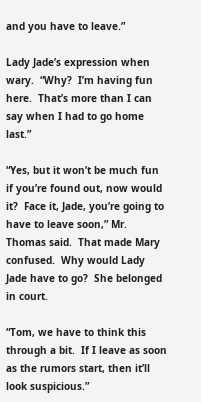and you have to leave.”

Lady Jade’s expression when wary.  “Why?  I’m having fun here.  That’s more than I can say when I had to go home last.”

“Yes, but it won’t be much fun if you’re found out, now would it?  Face it, Jade, you’re going to have to leave soon,” Mr. Thomas said.  That made Mary confused.  Why would Lady Jade have to go?  She belonged in court.

“Tom, we have to think this through a bit.  If I leave as soon as the rumors start, then it’ll look suspicious.”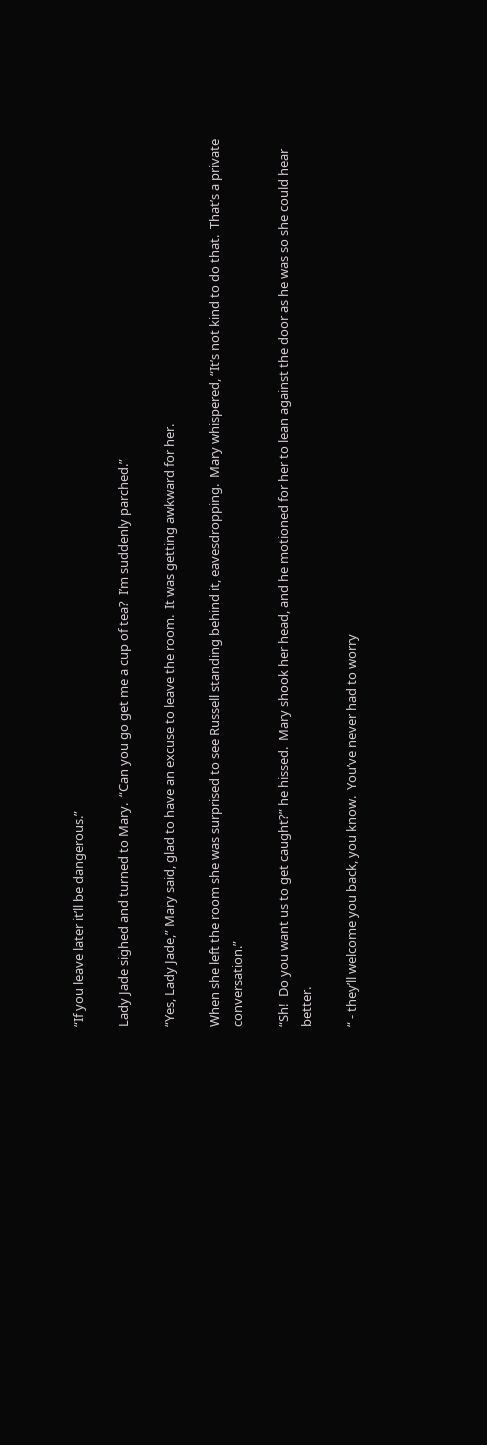“If you leave later it’ll be dangerous.”

Lady Jade sighed and turned to Mary.  “Can you go get me a cup of tea?  I’m suddenly parched.”

“Yes, Lady Jade,” Mary said, glad to have an excuse to leave the room.  It was getting awkward for her.

When she left the room she was surprised to see Russell standing behind it, eavesdropping.  Mary whispered, “It’s not kind to do that.  That’s a private conversation.”

“Sh!  Do you want us to get caught?” he hissed.  Mary shook her head, and he motioned for her to lean against the door as he was so she could hear better.

“ - they’ll welcome you back, you know.  You’ve never had to worry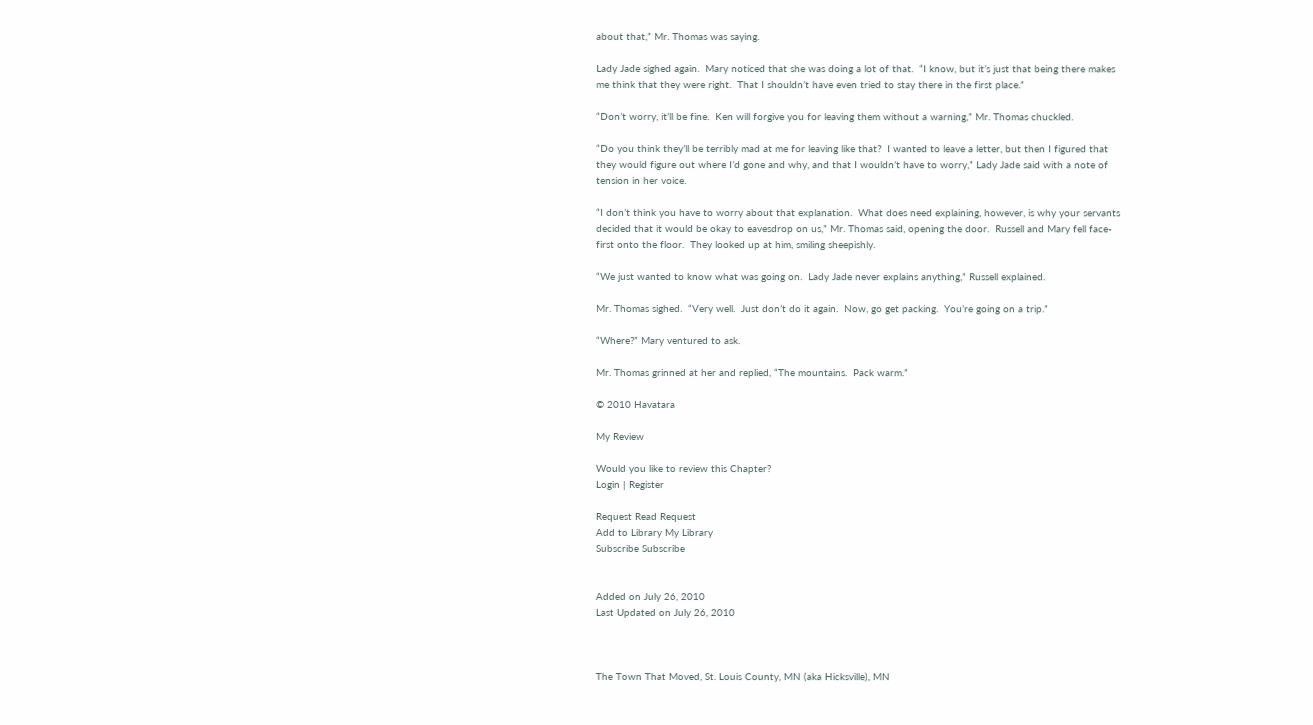about that,” Mr. Thomas was saying.

Lady Jade sighed again.  Mary noticed that she was doing a lot of that.  “I know, but it’s just that being there makes me think that they were right.  That I shouldn’t have even tried to stay there in the first place.”

“Don’t worry, it’ll be fine.  Ken will forgive you for leaving them without a warning,” Mr. Thomas chuckled.

“Do you think they’ll be terribly mad at me for leaving like that?  I wanted to leave a letter, but then I figured that they would figure out where I’d gone and why, and that I wouldn’t have to worry,” Lady Jade said with a note of tension in her voice.

“I don’t think you have to worry about that explanation.  What does need explaining, however, is why your servants decided that it would be okay to eavesdrop on us,” Mr. Thomas said, opening the door.  Russell and Mary fell face-first onto the floor.  They looked up at him, smiling sheepishly.

“We just wanted to know what was going on.  Lady Jade never explains anything,” Russell explained.

Mr. Thomas sighed.  “Very well.  Just don’t do it again.  Now, go get packing.  You’re going on a trip.”

“Where?” Mary ventured to ask.

Mr. Thomas grinned at her and replied, “The mountains.  Pack warm.”

© 2010 Havatara

My Review

Would you like to review this Chapter?
Login | Register

Request Read Request
Add to Library My Library
Subscribe Subscribe


Added on July 26, 2010
Last Updated on July 26, 2010



The Town That Moved, St. Louis County, MN (aka Hicksville), MN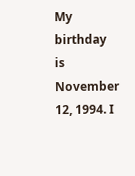My birthday is November 12, 1994. I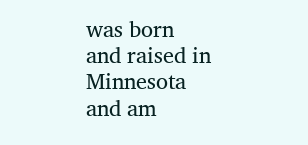was born and raised in Minnesota and am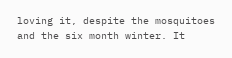loving it, despite the mosquitoes and the six month winter. It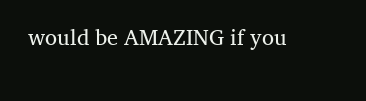would be AMAZING if you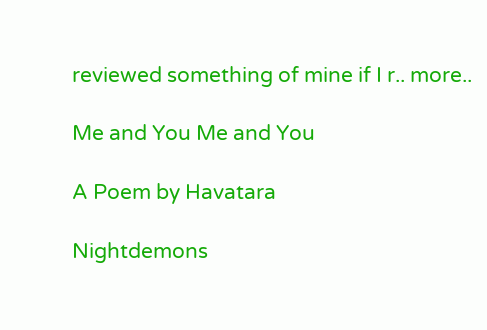reviewed something of mine if I r.. more..

Me and You Me and You

A Poem by Havatara

Nightdemons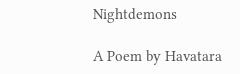Nightdemons

A Poem by Havatara